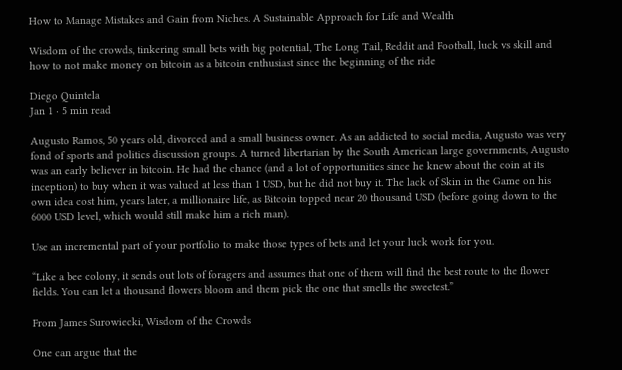How to Manage Mistakes and Gain from Niches. A Sustainable Approach for Life and Wealth

Wisdom of the crowds, tinkering small bets with big potential, The Long Tail, Reddit and Football, luck vs skill and how to not make money on bitcoin as a bitcoin enthusiast since the beginning of the ride

Diego Quintela
Jan 1 · 5 min read

Augusto Ramos, 50 years old, divorced and a small business owner. As an addicted to social media, Augusto was very fond of sports and politics discussion groups. A turned libertarian by the South American large governments, Augusto was an early believer in bitcoin. He had the chance (and a lot of opportunities since he knew about the coin at its inception) to buy when it was valued at less than 1 USD, but he did not buy it. The lack of Skin in the Game on his own idea cost him, years later, a millionaire life, as Bitcoin topped near 20 thousand USD (before going down to the 6000 USD level, which would still make him a rich man).

Use an incremental part of your portfolio to make those types of bets and let your luck work for you.

“Like a bee colony, it sends out lots of foragers and assumes that one of them will find the best route to the flower fields. You can let a thousand flowers bloom and them pick the one that smells the sweetest.”

From James Surowiecki, Wisdom of the Crowds

One can argue that the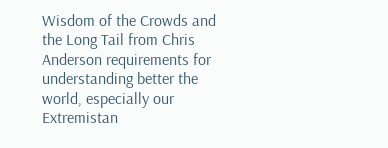Wisdom of the Crowds and the Long Tail from Chris Anderson requirements for understanding better the world, especially our Extremistan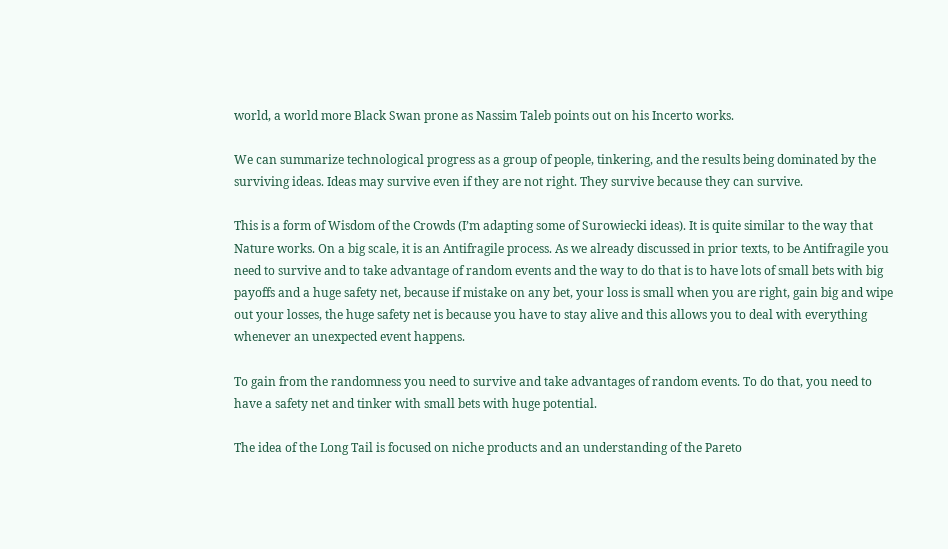world, a world more Black Swan prone as Nassim Taleb points out on his Incerto works.

We can summarize technological progress as a group of people, tinkering, and the results being dominated by the surviving ideas. Ideas may survive even if they are not right. They survive because they can survive.

This is a form of Wisdom of the Crowds (I’m adapting some of Surowiecki ideas). It is quite similar to the way that Nature works. On a big scale, it is an Antifragile process. As we already discussed in prior texts, to be Antifragile you need to survive and to take advantage of random events and the way to do that is to have lots of small bets with big payoffs and a huge safety net, because if mistake on any bet, your loss is small when you are right, gain big and wipe out your losses, the huge safety net is because you have to stay alive and this allows you to deal with everything whenever an unexpected event happens.

To gain from the randomness you need to survive and take advantages of random events. To do that, you need to have a safety net and tinker with small bets with huge potential.

The idea of the Long Tail is focused on niche products and an understanding of the Pareto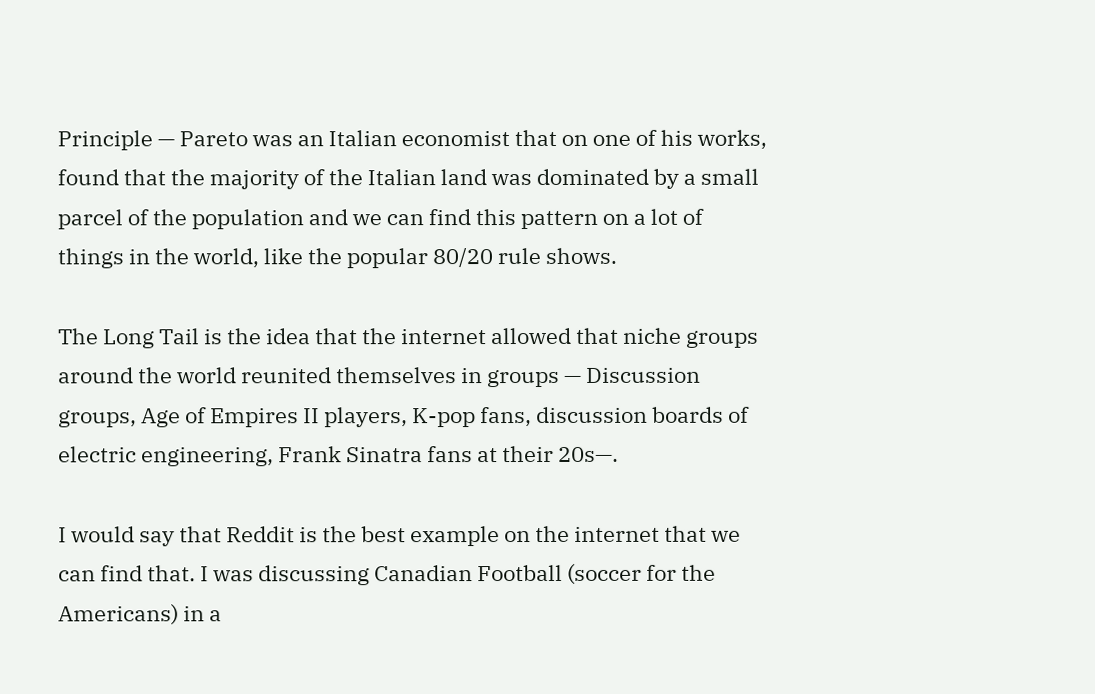Principle — Pareto was an Italian economist that on one of his works, found that the majority of the Italian land was dominated by a small parcel of the population and we can find this pattern on a lot of things in the world, like the popular 80/20 rule shows.

The Long Tail is the idea that the internet allowed that niche groups around the world reunited themselves in groups — Discussion groups, Age of Empires II players, K-pop fans, discussion boards of electric engineering, Frank Sinatra fans at their 20s—.

I would say that Reddit is the best example on the internet that we can find that. I was discussing Canadian Football (soccer for the Americans) in a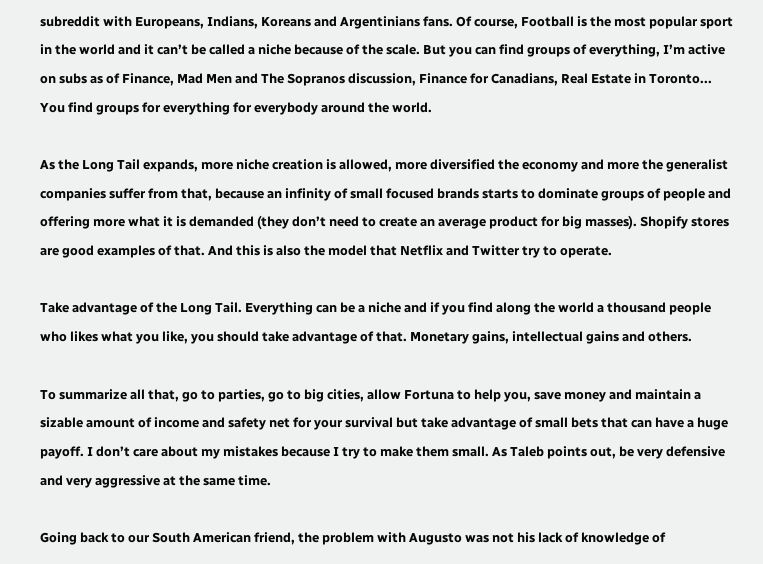subreddit with Europeans, Indians, Koreans and Argentinians fans. Of course, Football is the most popular sport in the world and it can’t be called a niche because of the scale. But you can find groups of everything, I’m active on subs as of Finance, Mad Men and The Sopranos discussion, Finance for Canadians, Real Estate in Toronto... You find groups for everything for everybody around the world.

As the Long Tail expands, more niche creation is allowed, more diversified the economy and more the generalist companies suffer from that, because an infinity of small focused brands starts to dominate groups of people and offering more what it is demanded (they don’t need to create an average product for big masses). Shopify stores are good examples of that. And this is also the model that Netflix and Twitter try to operate.

Take advantage of the Long Tail. Everything can be a niche and if you find along the world a thousand people who likes what you like, you should take advantage of that. Monetary gains, intellectual gains and others.

To summarize all that, go to parties, go to big cities, allow Fortuna to help you, save money and maintain a sizable amount of income and safety net for your survival but take advantage of small bets that can have a huge payoff. I don’t care about my mistakes because I try to make them small. As Taleb points out, be very defensive and very aggressive at the same time.

Going back to our South American friend, the problem with Augusto was not his lack of knowledge of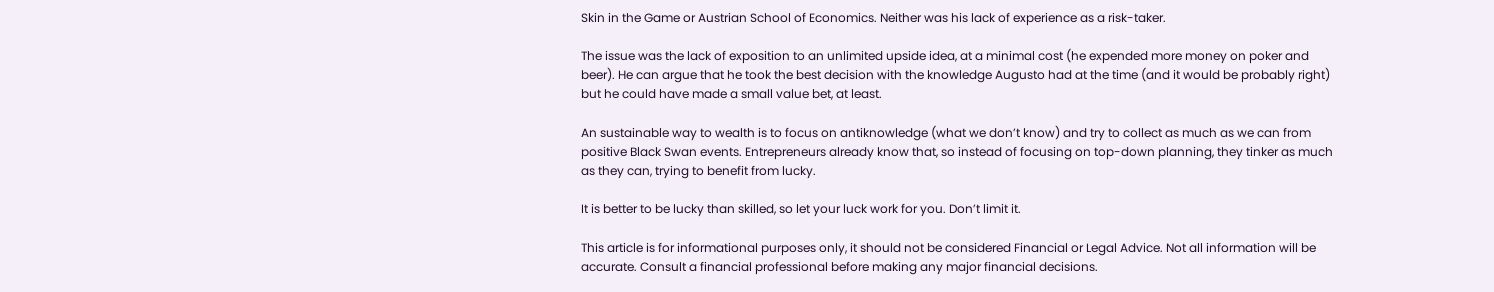Skin in the Game or Austrian School of Economics. Neither was his lack of experience as a risk-taker.

The issue was the lack of exposition to an unlimited upside idea, at a minimal cost (he expended more money on poker and beer). He can argue that he took the best decision with the knowledge Augusto had at the time (and it would be probably right) but he could have made a small value bet, at least.

An sustainable way to wealth is to focus on antiknowledge (what we don’t know) and try to collect as much as we can from positive Black Swan events. Entrepreneurs already know that, so instead of focusing on top-down planning, they tinker as much as they can, trying to benefit from lucky.

It is better to be lucky than skilled, so let your luck work for you. Don’t limit it.

This article is for informational purposes only, it should not be considered Financial or Legal Advice. Not all information will be accurate. Consult a financial professional before making any major financial decisions.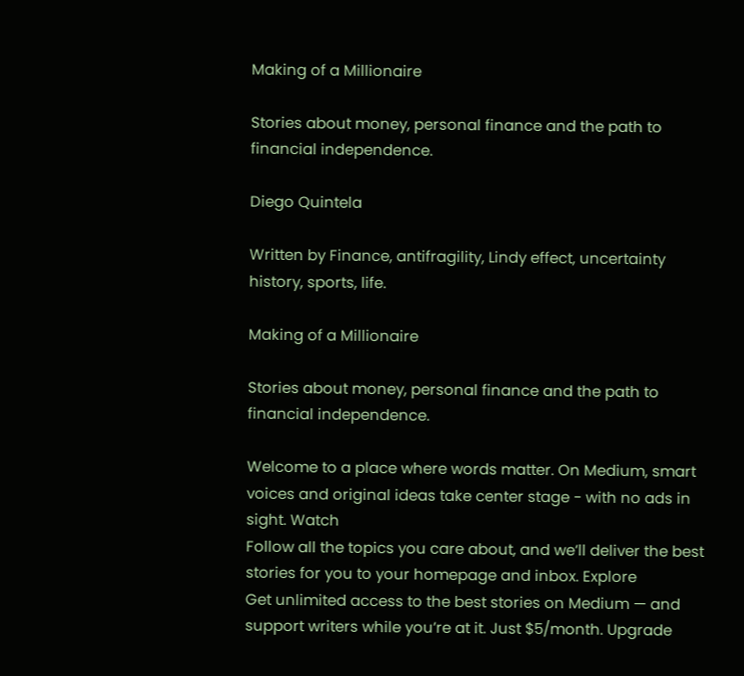Making of a Millionaire

Stories about money, personal finance and the path to financial independence.

Diego Quintela

Written by Finance, antifragility, Lindy effect, uncertainty history, sports, life.

Making of a Millionaire

Stories about money, personal finance and the path to financial independence.

Welcome to a place where words matter. On Medium, smart voices and original ideas take center stage - with no ads in sight. Watch
Follow all the topics you care about, and we’ll deliver the best stories for you to your homepage and inbox. Explore
Get unlimited access to the best stories on Medium — and support writers while you’re at it. Just $5/month. Upgrade